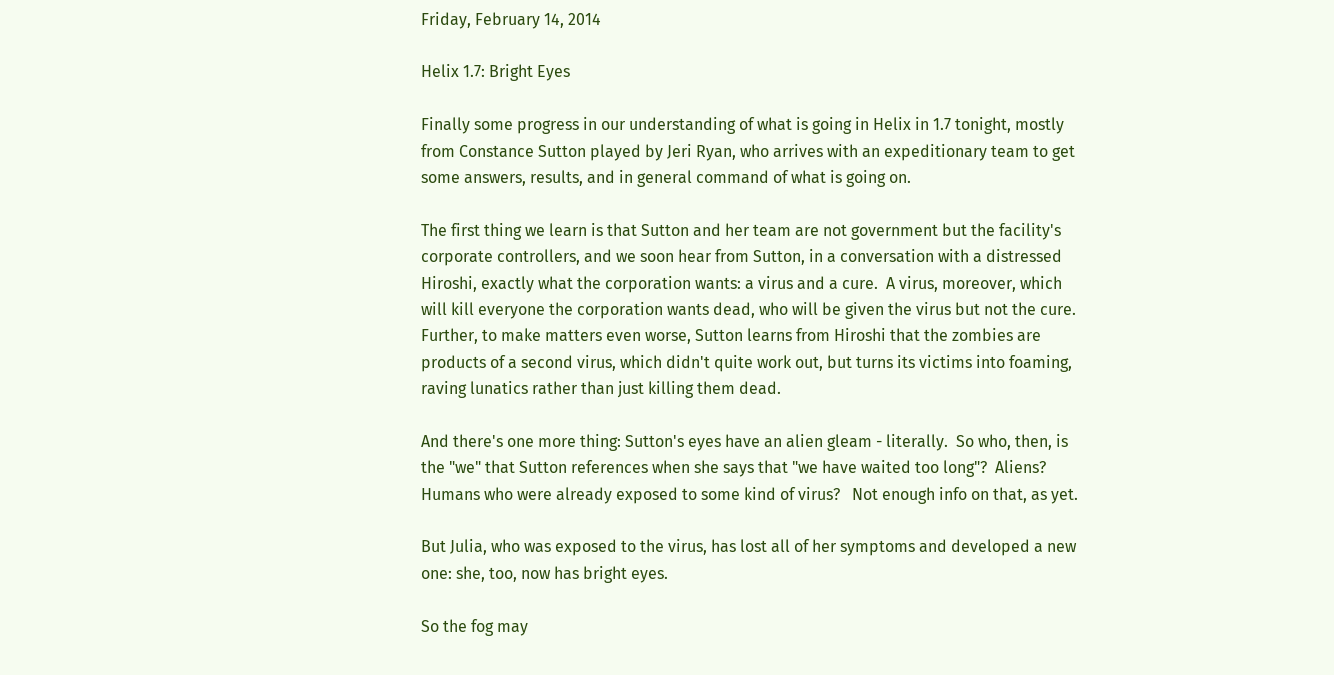Friday, February 14, 2014

Helix 1.7: Bright Eyes

Finally some progress in our understanding of what is going in Helix in 1.7 tonight, mostly from Constance Sutton played by Jeri Ryan, who arrives with an expeditionary team to get some answers, results, and in general command of what is going on.

The first thing we learn is that Sutton and her team are not government but the facility's corporate controllers, and we soon hear from Sutton, in a conversation with a distressed Hiroshi, exactly what the corporation wants: a virus and a cure.  A virus, moreover, which will kill everyone the corporation wants dead, who will be given the virus but not the cure.  Further, to make matters even worse, Sutton learns from Hiroshi that the zombies are products of a second virus, which didn't quite work out, but turns its victims into foaming, raving lunatics rather than just killing them dead.

And there's one more thing: Sutton's eyes have an alien gleam - literally.  So who, then, is the "we" that Sutton references when she says that "we have waited too long"?  Aliens?  Humans who were already exposed to some kind of virus?   Not enough info on that, as yet.

But Julia, who was exposed to the virus, has lost all of her symptoms and developed a new one: she, too, now has bright eyes.

So the fog may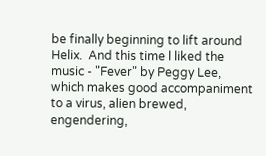be finally beginning to lift around Helix.  And this time l liked the music - "Fever" by Peggy Lee, which makes good accompaniment to a virus, alien brewed, engendering,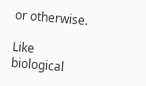or otherwise.

Like biological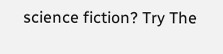science fiction? Try The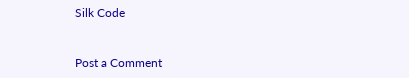Silk Code


Post a Comment